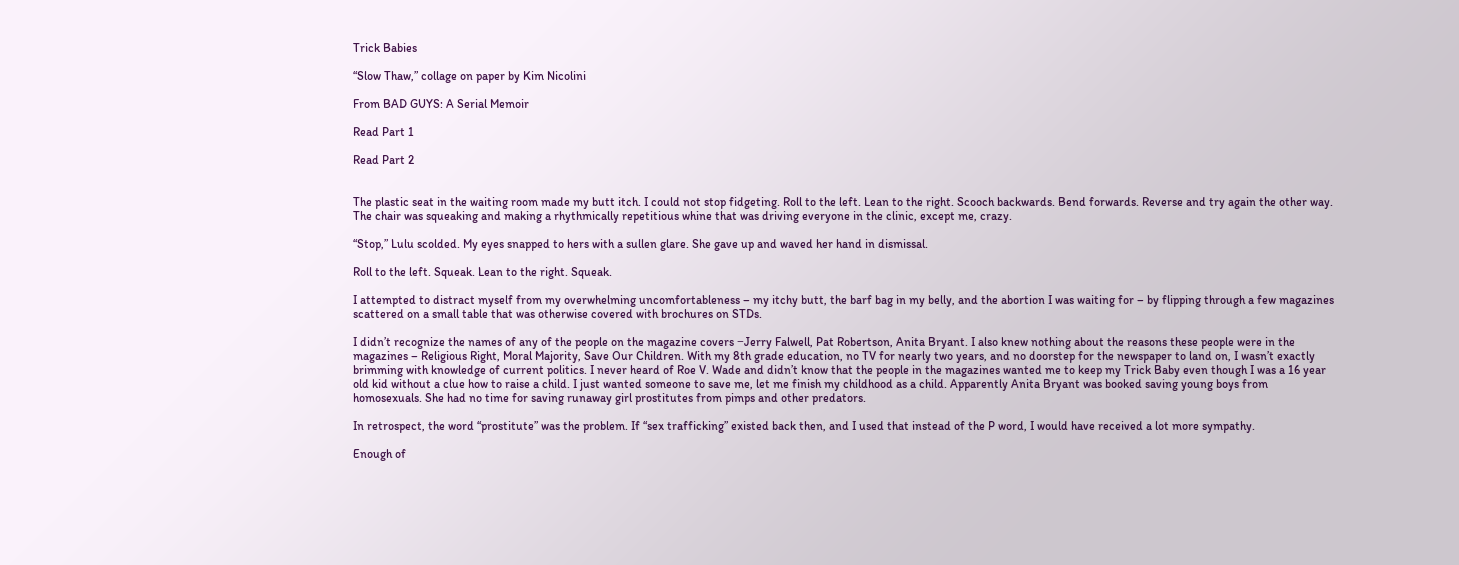Trick Babies

“Slow Thaw,” collage on paper by Kim Nicolini

From BAD GUYS: A Serial Memoir

Read Part 1

Read Part 2


The plastic seat in the waiting room made my butt itch. I could not stop fidgeting. Roll to the left. Lean to the right. Scooch backwards. Bend forwards. Reverse and try again the other way. The chair was squeaking and making a rhythmically repetitious whine that was driving everyone in the clinic, except me, crazy.

“Stop,” Lulu scolded. My eyes snapped to hers with a sullen glare. She gave up and waved her hand in dismissal.

Roll to the left. Squeak. Lean to the right. Squeak.

I attempted to distract myself from my overwhelming uncomfortableness – my itchy butt, the barf bag in my belly, and the abortion I was waiting for – by flipping through a few magazines scattered on a small table that was otherwise covered with brochures on STDs.

I didn’t recognize the names of any of the people on the magazine covers −Jerry Falwell, Pat Robertson, Anita Bryant. I also knew nothing about the reasons these people were in the magazines – Religious Right, Moral Majority, Save Our Children. With my 8th grade education, no TV for nearly two years, and no doorstep for the newspaper to land on, I wasn’t exactly brimming with knowledge of current politics. I never heard of Roe V. Wade and didn’t know that the people in the magazines wanted me to keep my Trick Baby even though I was a 16 year old kid without a clue how to raise a child. I just wanted someone to save me, let me finish my childhood as a child. Apparently Anita Bryant was booked saving young boys from homosexuals. She had no time for saving runaway girl prostitutes from pimps and other predators.

In retrospect, the word “prostitute” was the problem. If “sex trafficking” existed back then, and I used that instead of the P word, I would have received a lot more sympathy.

Enough of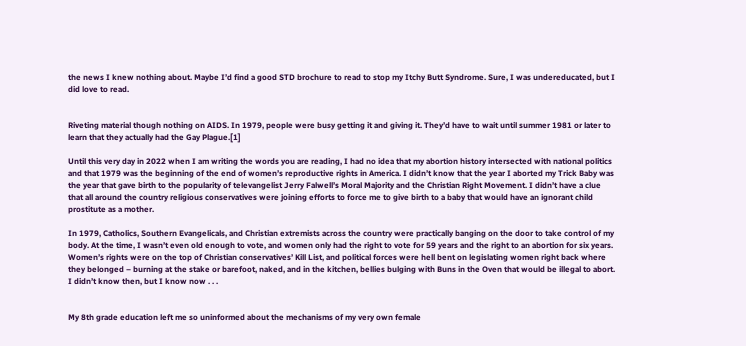the news I knew nothing about. Maybe I’d find a good STD brochure to read to stop my Itchy Butt Syndrome. Sure, I was undereducated, but I did love to read.


Riveting material though nothing on AIDS. In 1979, people were busy getting it and giving it. They’d have to wait until summer 1981 or later to learn that they actually had the Gay Plague.[1]

Until this very day in 2022 when I am writing the words you are reading, I had no idea that my abortion history intersected with national politics and that 1979 was the beginning of the end of women’s reproductive rights in America. I didn’t know that the year I aborted my Trick Baby was the year that gave birth to the popularity of televangelist Jerry Falwell’s Moral Majority and the Christian Right Movement. I didn’t have a clue that all around the country religious conservatives were joining efforts to force me to give birth to a baby that would have an ignorant child prostitute as a mother.

In 1979, Catholics, Southern Evangelicals, and Christian extremists across the country were practically banging on the door to take control of my body. At the time, I wasn’t even old enough to vote, and women only had the right to vote for 59 years and the right to an abortion for six years. Women’s rights were on the top of Christian conservatives’ Kill List, and political forces were hell bent on legislating women right back where they belonged – burning at the stake or barefoot, naked, and in the kitchen, bellies bulging with Buns in the Oven that would be illegal to abort. I didn’t know then, but I know now . . .


My 8th grade education left me so uninformed about the mechanisms of my very own female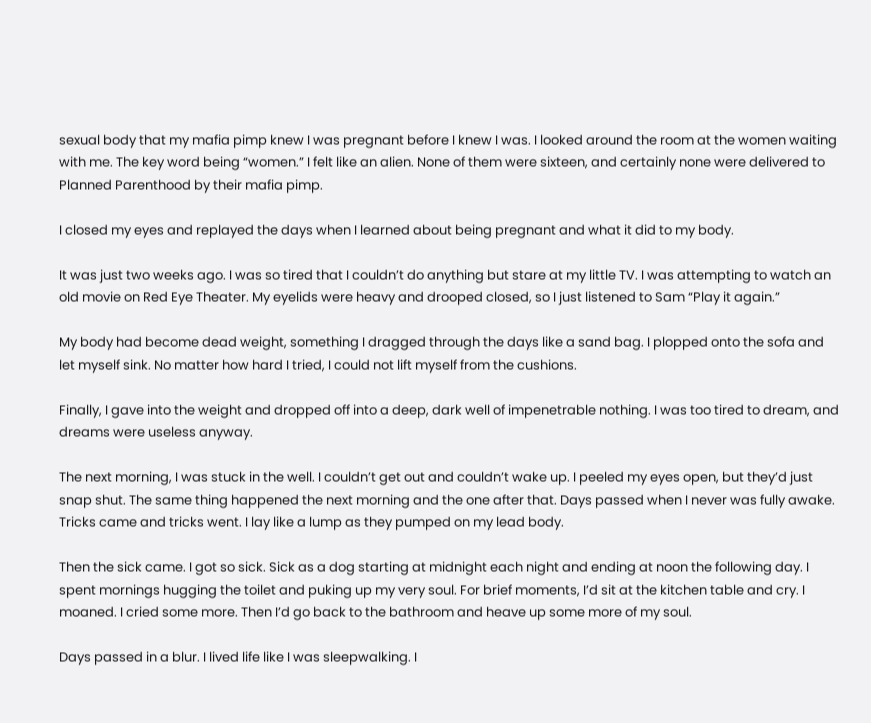sexual body that my mafia pimp knew I was pregnant before I knew I was. I looked around the room at the women waiting with me. The key word being “women.” I felt like an alien. None of them were sixteen, and certainly none were delivered to Planned Parenthood by their mafia pimp.

I closed my eyes and replayed the days when I learned about being pregnant and what it did to my body.

It was just two weeks ago. I was so tired that I couldn’t do anything but stare at my little TV. I was attempting to watch an old movie on Red Eye Theater. My eyelids were heavy and drooped closed, so I just listened to Sam “Play it again.”

My body had become dead weight, something I dragged through the days like a sand bag. I plopped onto the sofa and let myself sink. No matter how hard I tried, I could not lift myself from the cushions.

Finally, I gave into the weight and dropped off into a deep, dark well of impenetrable nothing. I was too tired to dream, and dreams were useless anyway.

The next morning, I was stuck in the well. I couldn’t get out and couldn’t wake up. I peeled my eyes open, but they’d just snap shut. The same thing happened the next morning and the one after that. Days passed when I never was fully awake. Tricks came and tricks went. I lay like a lump as they pumped on my lead body.

Then the sick came. I got so sick. Sick as a dog starting at midnight each night and ending at noon the following day. I spent mornings hugging the toilet and puking up my very soul. For brief moments, I’d sit at the kitchen table and cry. I moaned. I cried some more. Then I’d go back to the bathroom and heave up some more of my soul.

Days passed in a blur. I lived life like I was sleepwalking. I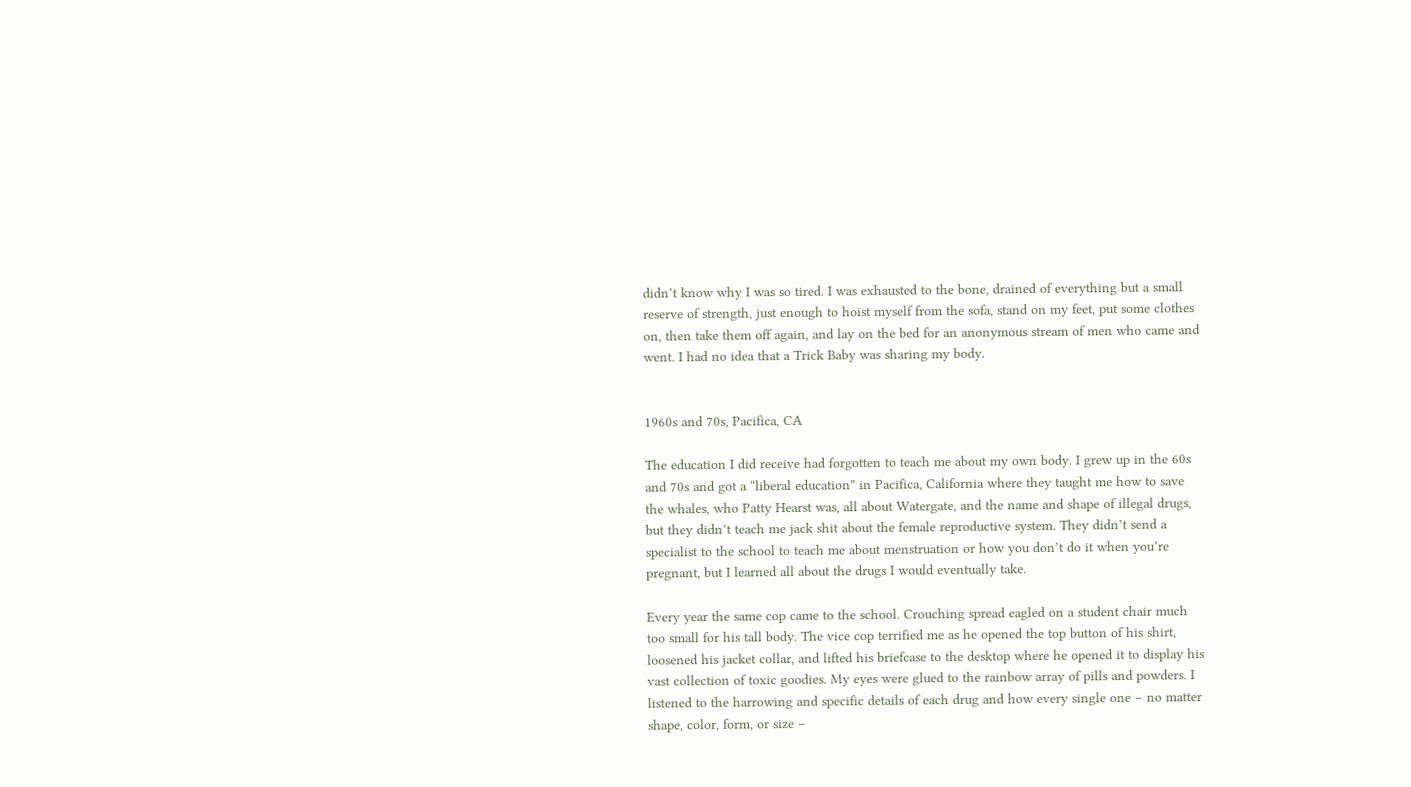didn’t know why I was so tired. I was exhausted to the bone, drained of everything but a small reserve of strength, just enough to hoist myself from the sofa, stand on my feet, put some clothes on, then take them off again, and lay on the bed for an anonymous stream of men who came and went. I had no idea that a Trick Baby was sharing my body.


1960s and 70s, Pacifica, CA

The education I did receive had forgotten to teach me about my own body. I grew up in the 60s and 70s and got a “liberal education” in Pacifica, California where they taught me how to save the whales, who Patty Hearst was, all about Watergate, and the name and shape of illegal drugs, but they didn’t teach me jack shit about the female reproductive system. They didn’t send a specialist to the school to teach me about menstruation or how you don’t do it when you’re pregnant, but I learned all about the drugs I would eventually take.

Every year the same cop came to the school. Crouching spread eagled on a student chair much too small for his tall body. The vice cop terrified me as he opened the top button of his shirt, loosened his jacket collar, and lifted his briefcase to the desktop where he opened it to display his vast collection of toxic goodies. My eyes were glued to the rainbow array of pills and powders. I listened to the harrowing and specific details of each drug and how every single one − no matter shape, color, form, or size −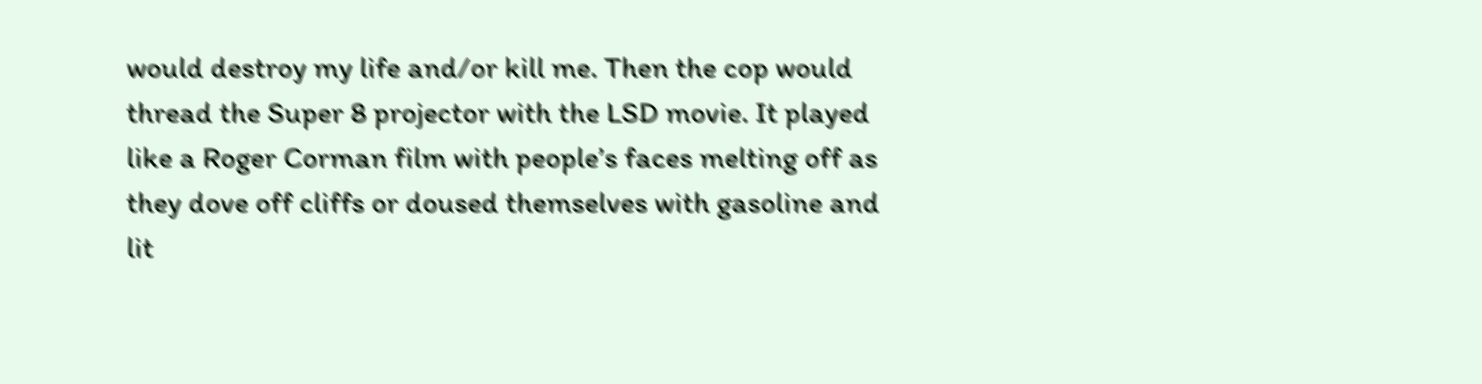would destroy my life and/or kill me. Then the cop would thread the Super 8 projector with the LSD movie. It played like a Roger Corman film with people’s faces melting off as they dove off cliffs or doused themselves with gasoline and lit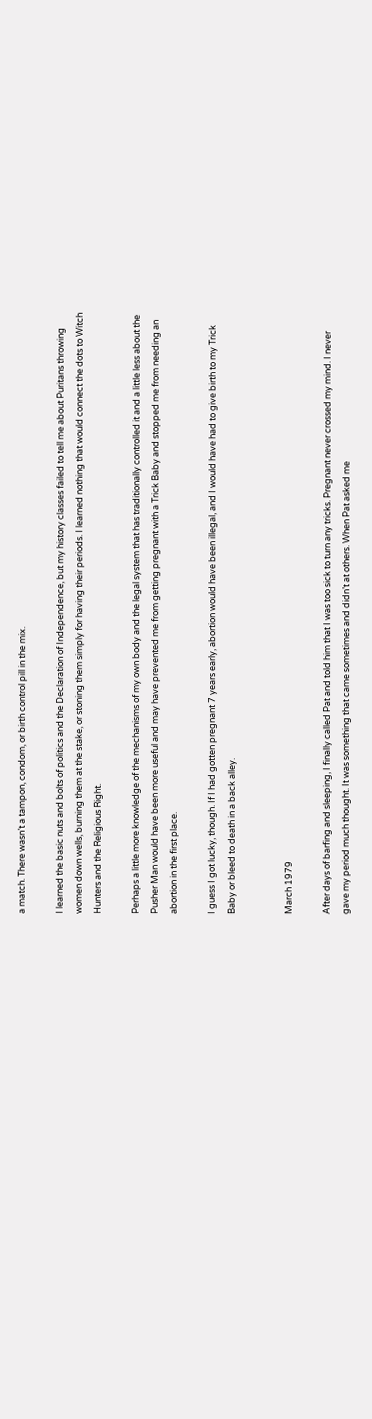a match. There wasn’t a tampon, condom, or birth control pill in the mix.

I learned the basic nuts and bolts of politics and the Declaration of Independence, but my history classes failed to tell me about Puritans throwing women down wells, burning them at the stake, or stoning them simply for having their periods. I learned nothing that would connect the dots to Witch Hunters and the Religious Right.

Perhaps a little more knowledge of the mechanisms of my own body and the legal system that has traditionally controlled it and a little less about the Pusher Man would have been more useful and may have prevented me from getting pregnant with a Trick Baby and stopped me from needing an abortion in the first place.

I guess I got lucky, though. If I had gotten pregnant 7 years early, abortion would have been illegal, and I would have had to give birth to my Trick Baby or bleed to death in a back alley.


March 1979

After days of barfing and sleeping, I finally called Pat and told him that I was too sick to turn any tricks. Pregnant never crossed my mind. I never gave my period much thought. It was something that came sometimes and didn’t at others. When Pat asked me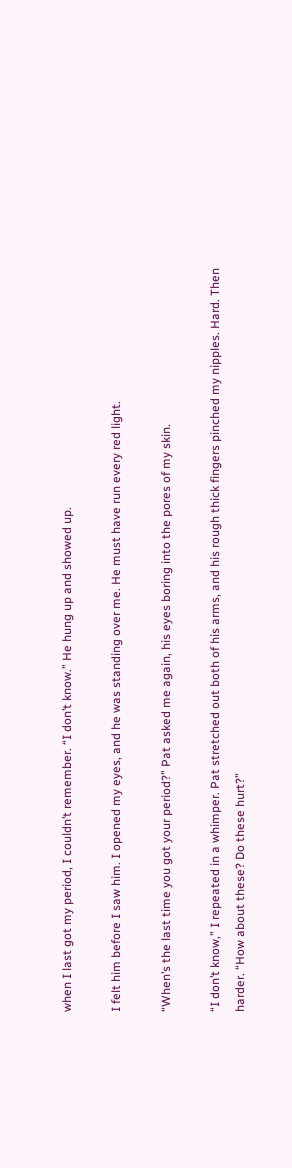when I last got my period, I couldn’t remember. “I don’t know.” He hung up and showed up.

I felt him before I saw him. I opened my eyes, and he was standing over me. He must have run every red light.

“When’s the last time you got your period?” Pat asked me again, his eyes boring into the pores of my skin.

“I don’t know,” I repeated in a whimper. Pat stretched out both of his arms, and his rough thick fingers pinched my nipples. Hard. Then harder. “How about these? Do these hurt?”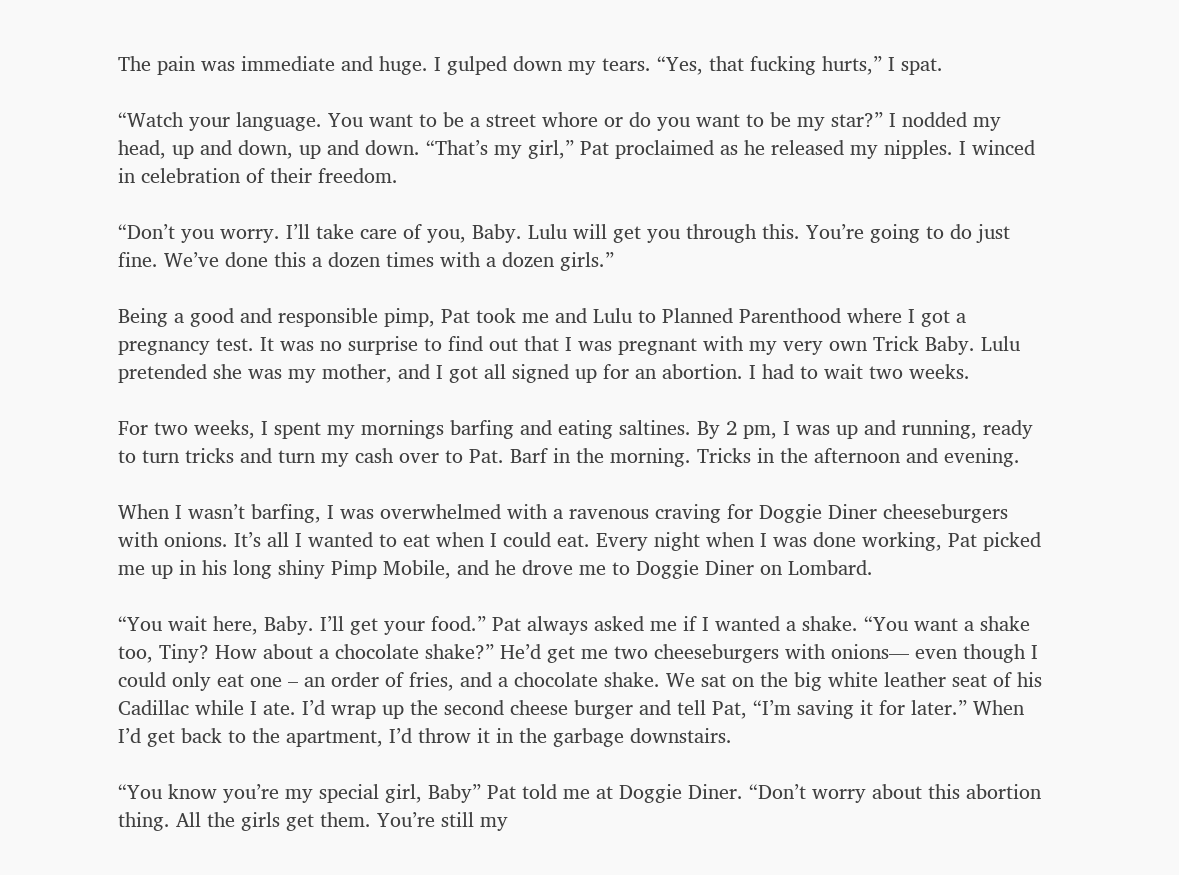The pain was immediate and huge. I gulped down my tears. “Yes, that fucking hurts,” I spat.

“Watch your language. You want to be a street whore or do you want to be my star?” I nodded my head, up and down, up and down. “That’s my girl,” Pat proclaimed as he released my nipples. I winced in celebration of their freedom.

“Don’t you worry. I’ll take care of you, Baby. Lulu will get you through this. You’re going to do just fine. We’ve done this a dozen times with a dozen girls.”

Being a good and responsible pimp, Pat took me and Lulu to Planned Parenthood where I got a pregnancy test. It was no surprise to find out that I was pregnant with my very own Trick Baby. Lulu pretended she was my mother, and I got all signed up for an abortion. I had to wait two weeks.

For two weeks, I spent my mornings barfing and eating saltines. By 2 pm, I was up and running, ready to turn tricks and turn my cash over to Pat. Barf in the morning. Tricks in the afternoon and evening.

When I wasn’t barfing, I was overwhelmed with a ravenous craving for Doggie Diner cheeseburgers with onions. It’s all I wanted to eat when I could eat. Every night when I was done working, Pat picked me up in his long shiny Pimp Mobile, and he drove me to Doggie Diner on Lombard.

“You wait here, Baby. I’ll get your food.” Pat always asked me if I wanted a shake. “You want a shake too, Tiny? How about a chocolate shake?” He’d get me two cheeseburgers with onions— even though I could only eat one – an order of fries, and a chocolate shake. We sat on the big white leather seat of his Cadillac while I ate. I’d wrap up the second cheese burger and tell Pat, “I’m saving it for later.” When I’d get back to the apartment, I’d throw it in the garbage downstairs.

“You know you’re my special girl, Baby” Pat told me at Doggie Diner. “Don’t worry about this abortion thing. All the girls get them. You’re still my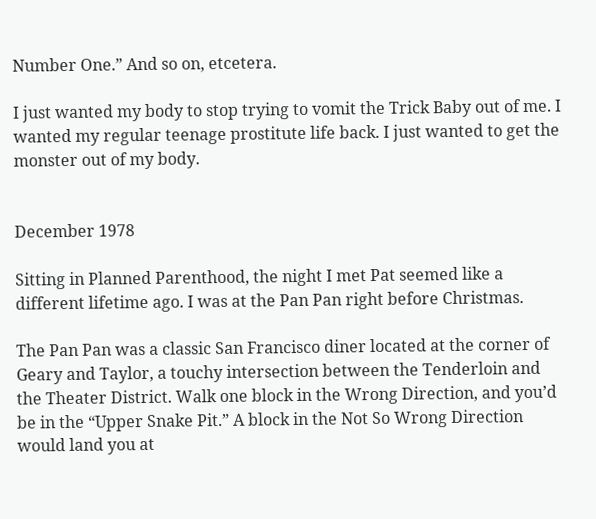Number One.” And so on, etcetera.

I just wanted my body to stop trying to vomit the Trick Baby out of me. I wanted my regular teenage prostitute life back. I just wanted to get the monster out of my body.


December 1978

Sitting in Planned Parenthood, the night I met Pat seemed like a different lifetime ago. I was at the Pan Pan right before Christmas.

The Pan Pan was a classic San Francisco diner located at the corner of Geary and Taylor, a touchy intersection between the Tenderloin and the Theater District. Walk one block in the Wrong Direction, and you’d be in the “Upper Snake Pit.” A block in the Not So Wrong Direction would land you at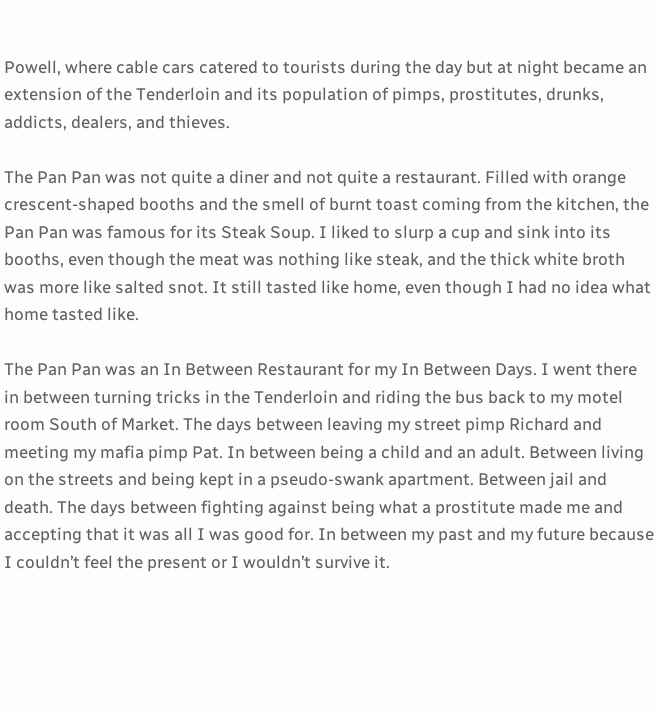Powell, where cable cars catered to tourists during the day but at night became an extension of the Tenderloin and its population of pimps, prostitutes, drunks, addicts, dealers, and thieves.

The Pan Pan was not quite a diner and not quite a restaurant. Filled with orange crescent-shaped booths and the smell of burnt toast coming from the kitchen, the Pan Pan was famous for its Steak Soup. I liked to slurp a cup and sink into its booths, even though the meat was nothing like steak, and the thick white broth was more like salted snot. It still tasted like home, even though I had no idea what home tasted like.

The Pan Pan was an In Between Restaurant for my In Between Days. I went there in between turning tricks in the Tenderloin and riding the bus back to my motel room South of Market. The days between leaving my street pimp Richard and meeting my mafia pimp Pat. In between being a child and an adult. Between living on the streets and being kept in a pseudo-swank apartment. Between jail and death. The days between fighting against being what a prostitute made me and accepting that it was all I was good for. In between my past and my future because I couldn’t feel the present or I wouldn’t survive it.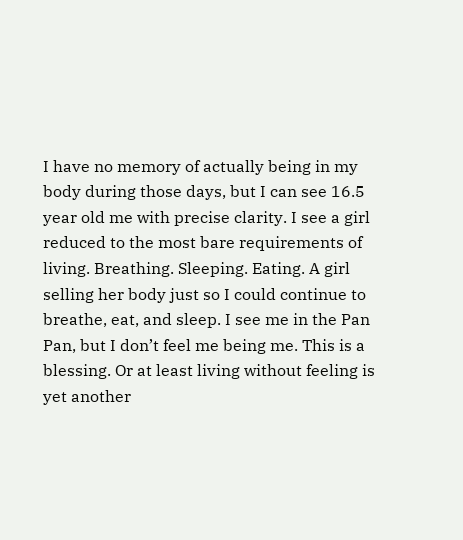I have no memory of actually being in my body during those days, but I can see 16.5 year old me with precise clarity. I see a girl reduced to the most bare requirements of living. Breathing. Sleeping. Eating. A girl selling her body just so I could continue to breathe, eat, and sleep. I see me in the Pan Pan, but I don’t feel me being me. This is a blessing. Or at least living without feeling is yet another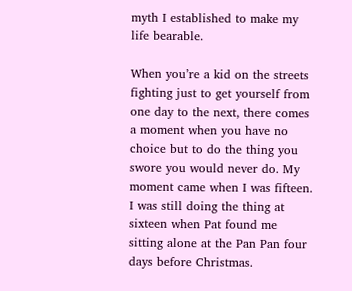myth I established to make my life bearable.

When you’re a kid on the streets fighting just to get yourself from one day to the next, there comes a moment when you have no choice but to do the thing you swore you would never do. My moment came when I was fifteen. I was still doing the thing at sixteen when Pat found me sitting alone at the Pan Pan four days before Christmas.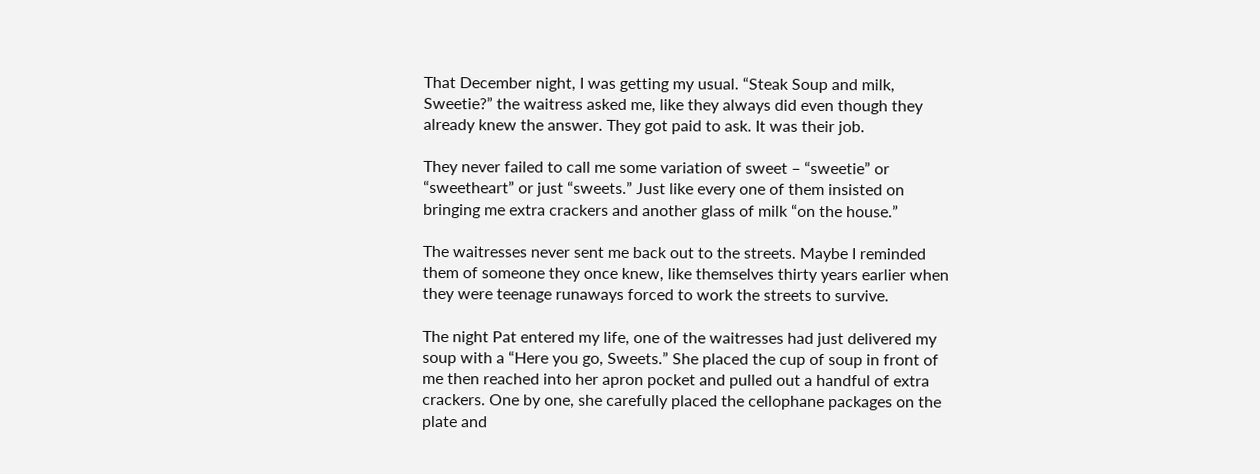That December night, I was getting my usual. “Steak Soup and milk, Sweetie?” the waitress asked me, like they always did even though they already knew the answer. They got paid to ask. It was their job.

They never failed to call me some variation of sweet – “sweetie” or “sweetheart” or just “sweets.” Just like every one of them insisted on bringing me extra crackers and another glass of milk “on the house.”

The waitresses never sent me back out to the streets. Maybe I reminded them of someone they once knew, like themselves thirty years earlier when they were teenage runaways forced to work the streets to survive.

The night Pat entered my life, one of the waitresses had just delivered my soup with a “Here you go, Sweets.” She placed the cup of soup in front of me then reached into her apron pocket and pulled out a handful of extra crackers. One by one, she carefully placed the cellophane packages on the plate and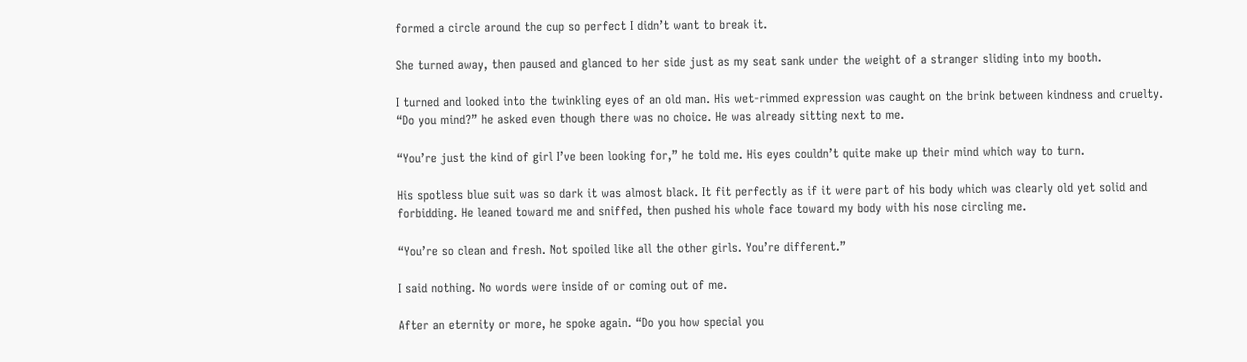formed a circle around the cup so perfect I didn’t want to break it.

She turned away, then paused and glanced to her side just as my seat sank under the weight of a stranger sliding into my booth.

I turned and looked into the twinkling eyes of an old man. His wet-rimmed expression was caught on the brink between kindness and cruelty. “Do you mind?” he asked even though there was no choice. He was already sitting next to me.

“You’re just the kind of girl I’ve been looking for,” he told me. His eyes couldn’t quite make up their mind which way to turn.

His spotless blue suit was so dark it was almost black. It fit perfectly as if it were part of his body which was clearly old yet solid and forbidding. He leaned toward me and sniffed, then pushed his whole face toward my body with his nose circling me.

“You’re so clean and fresh. Not spoiled like all the other girls. You’re different.”

I said nothing. No words were inside of or coming out of me.

After an eternity or more, he spoke again. “Do you how special you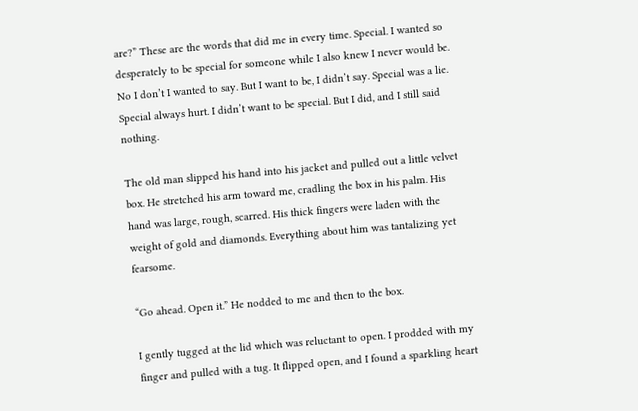are?” These are the words that did me in every time. Special. I wanted so desperately to be special for someone while I also knew I never would be. No I don’t I wanted to say. But I want to be, I didn’t say. Special was a lie. Special always hurt. I didn’t want to be special. But I did, and I still said nothing.

The old man slipped his hand into his jacket and pulled out a little velvet box. He stretched his arm toward me, cradling the box in his palm. His hand was large, rough, scarred. His thick fingers were laden with the weight of gold and diamonds. Everything about him was tantalizing yet fearsome.

“Go ahead. Open it.” He nodded to me and then to the box.

I gently tugged at the lid which was reluctant to open. I prodded with my finger and pulled with a tug. It flipped open, and I found a sparkling heart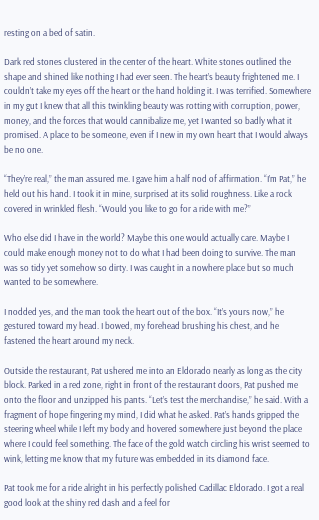resting on a bed of satin.

Dark red stones clustered in the center of the heart. White stones outlined the shape and shined like nothing I had ever seen. The heart’s beauty frightened me. I couldn’t take my eyes off the heart or the hand holding it. I was terrified. Somewhere in my gut I knew that all this twinkling beauty was rotting with corruption, power, money, and the forces that would cannibalize me, yet I wanted so badly what it promised. A place to be someone, even if I new in my own heart that I would always be no one.

“They’re real,” the man assured me. I gave him a half nod of affirmation. “I’m Pat,” he held out his hand. I took it in mine, surprised at its solid roughness. Like a rock covered in wrinkled flesh. “Would you like to go for a ride with me?”

Who else did I have in the world? Maybe this one would actually care. Maybe I could make enough money not to do what I had been doing to survive. The man was so tidy yet somehow so dirty. I was caught in a nowhere place but so much wanted to be somewhere.

I nodded yes, and the man took the heart out of the box. “It’s yours now,” he gestured toward my head. I bowed, my forehead brushing his chest, and he fastened the heart around my neck.

Outside the restaurant, Pat ushered me into an Eldorado nearly as long as the city block. Parked in a red zone, right in front of the restaurant doors, Pat pushed me onto the floor and unzipped his pants. “Let’s test the merchandise,” he said. With a fragment of hope fingering my mind, I did what he asked. Pat’s hands gripped the steering wheel while I left my body and hovered somewhere just beyond the place where I could feel something. The face of the gold watch circling his wrist seemed to wink, letting me know that my future was embedded in its diamond face.

Pat took me for a ride alright in his perfectly polished Cadillac Eldorado. I got a real good look at the shiny red dash and a feel for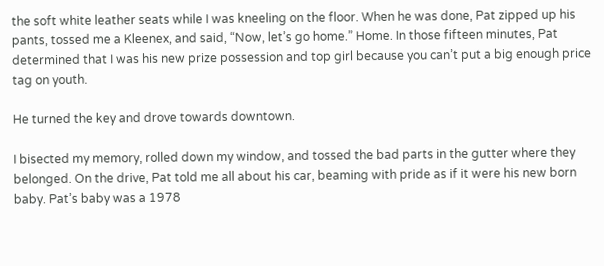the soft white leather seats while I was kneeling on the floor. When he was done, Pat zipped up his pants, tossed me a Kleenex, and said, “Now, let’s go home.” Home. In those fifteen minutes, Pat determined that I was his new prize possession and top girl because you can’t put a big enough price tag on youth.

He turned the key and drove towards downtown.

I bisected my memory, rolled down my window, and tossed the bad parts in the gutter where they belonged. On the drive, Pat told me all about his car, beaming with pride as if it were his new born baby. Pat’s baby was a 1978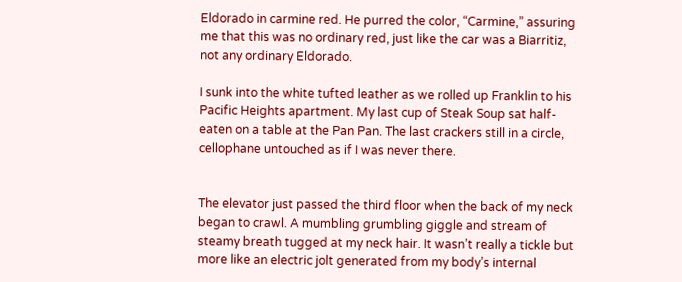Eldorado in carmine red. He purred the color, “Carmine,” assuring me that this was no ordinary red, just like the car was a Biarritiz, not any ordinary Eldorado.

I sunk into the white tufted leather as we rolled up Franklin to his Pacific Heights apartment. My last cup of Steak Soup sat half-eaten on a table at the Pan Pan. The last crackers still in a circle, cellophane untouched as if I was never there.


The elevator just passed the third floor when the back of my neck began to crawl. A mumbling grumbling giggle and stream of steamy breath tugged at my neck hair. It wasn’t really a tickle but more like an electric jolt generated from my body’s internal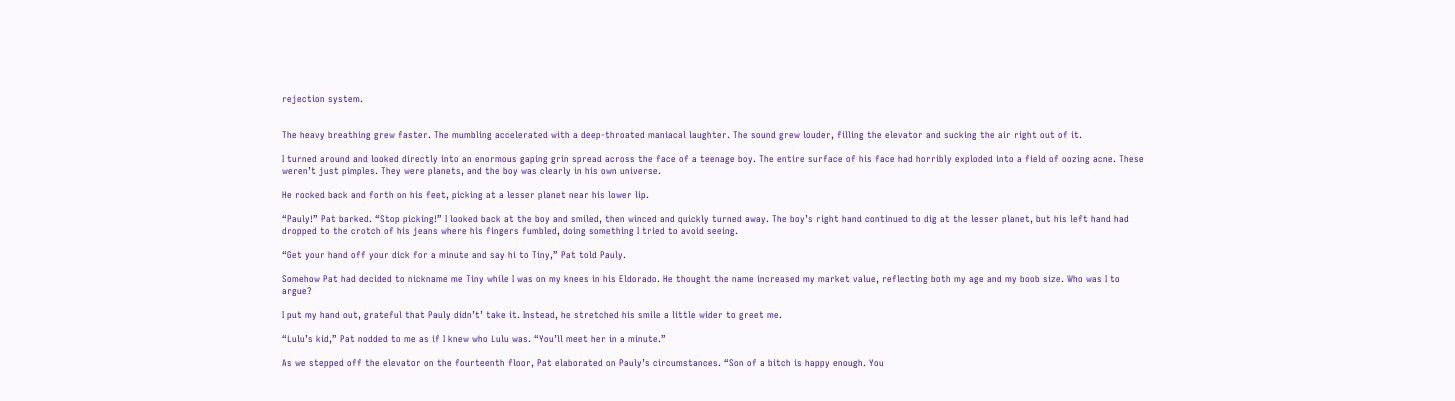rejection system.


The heavy breathing grew faster. The mumbling accelerated with a deep-throated maniacal laughter. The sound grew louder, filling the elevator and sucking the air right out of it.

I turned around and looked directly into an enormous gaping grin spread across the face of a teenage boy. The entire surface of his face had horribly exploded into a field of oozing acne. These weren’t just pimples. They were planets, and the boy was clearly in his own universe.

He rocked back and forth on his feet, picking at a lesser planet near his lower lip.

“Pauly!” Pat barked. “Stop picking!” I looked back at the boy and smiled, then winced and quickly turned away. The boy’s right hand continued to dig at the lesser planet, but his left hand had dropped to the crotch of his jeans where his fingers fumbled, doing something I tried to avoid seeing.

“Get your hand off your dick for a minute and say hi to Tiny,” Pat told Pauly.

Somehow Pat had decided to nickname me Tiny while I was on my knees in his Eldorado. He thought the name increased my market value, reflecting both my age and my boob size. Who was I to argue?

I put my hand out, grateful that Pauly didn’t’ take it. Instead, he stretched his smile a little wider to greet me.

“Lulu’s kid,” Pat nodded to me as if I knew who Lulu was. “You’ll meet her in a minute.”

As we stepped off the elevator on the fourteenth floor, Pat elaborated on Pauly’s circumstances. “Son of a bitch is happy enough. You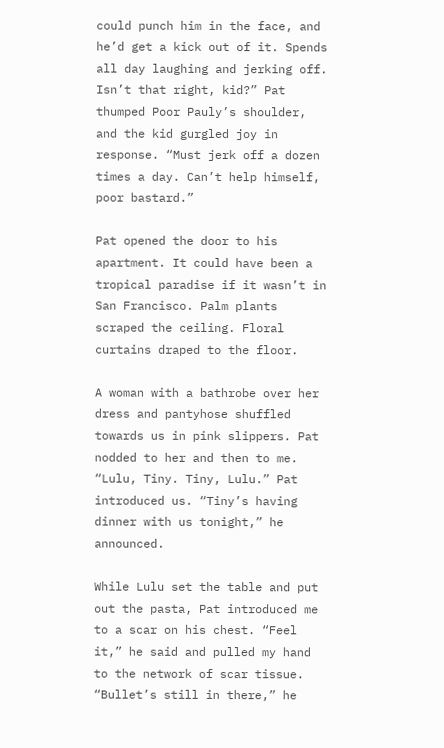could punch him in the face, and he’d get a kick out of it. Spends all day laughing and jerking off. Isn’t that right, kid?” Pat thumped Poor Pauly’s shoulder, and the kid gurgled joy in response. “Must jerk off a dozen times a day. Can’t help himself, poor bastard.”

Pat opened the door to his apartment. It could have been a tropical paradise if it wasn’t in San Francisco. Palm plants scraped the ceiling. Floral curtains draped to the floor.

A woman with a bathrobe over her dress and pantyhose shuffled towards us in pink slippers. Pat nodded to her and then to me. “Lulu, Tiny. Tiny, Lulu.” Pat introduced us. “Tiny’s having dinner with us tonight,” he announced.

While Lulu set the table and put out the pasta, Pat introduced me to a scar on his chest. “Feel it,” he said and pulled my hand to the network of scar tissue. “Bullet’s still in there,” he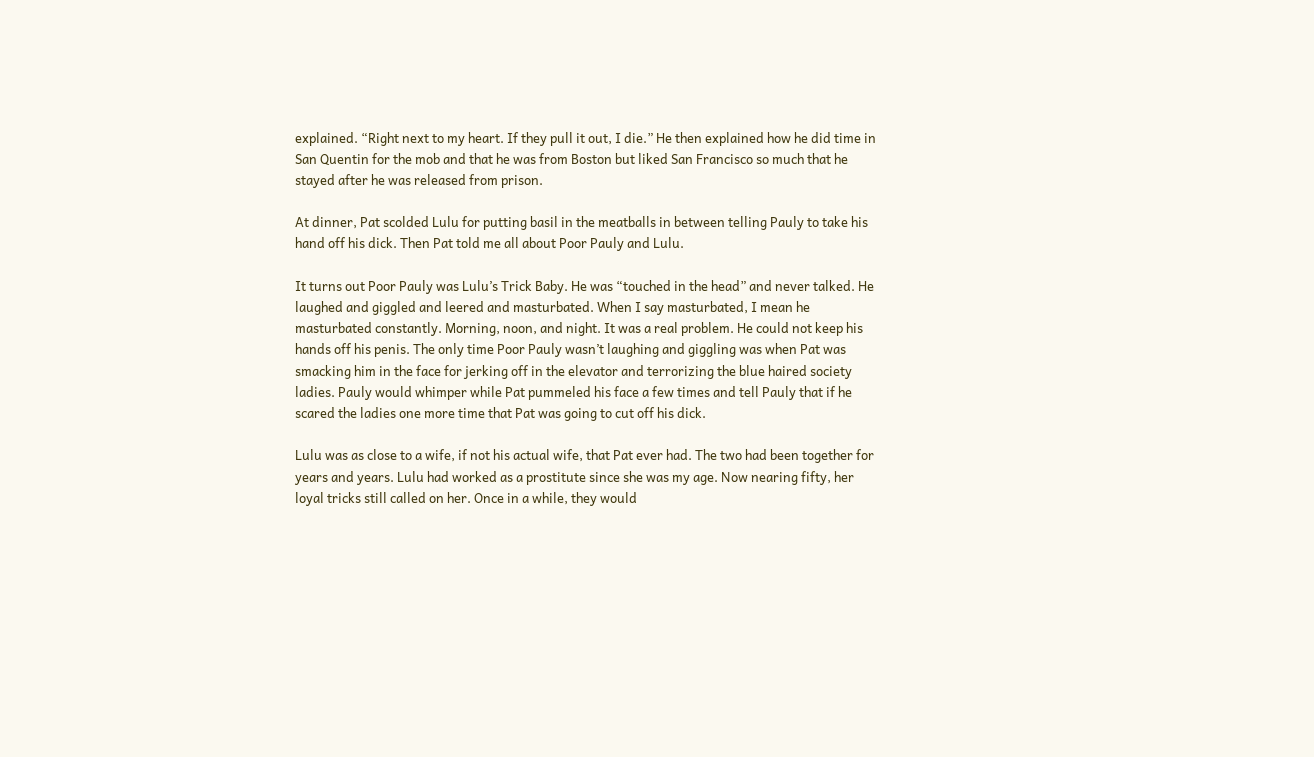explained. “Right next to my heart. If they pull it out, I die.” He then explained how he did time in San Quentin for the mob and that he was from Boston but liked San Francisco so much that he stayed after he was released from prison.

At dinner, Pat scolded Lulu for putting basil in the meatballs in between telling Pauly to take his hand off his dick. Then Pat told me all about Poor Pauly and Lulu.

It turns out Poor Pauly was Lulu’s Trick Baby. He was “touched in the head” and never talked. He laughed and giggled and leered and masturbated. When I say masturbated, I mean he masturbated constantly. Morning, noon, and night. It was a real problem. He could not keep his hands off his penis. The only time Poor Pauly wasn’t laughing and giggling was when Pat was smacking him in the face for jerking off in the elevator and terrorizing the blue haired society ladies. Pauly would whimper while Pat pummeled his face a few times and tell Pauly that if he scared the ladies one more time that Pat was going to cut off his dick.

Lulu was as close to a wife, if not his actual wife, that Pat ever had. The two had been together for years and years. Lulu had worked as a prostitute since she was my age. Now nearing fifty, her loyal tricks still called on her. Once in a while, they would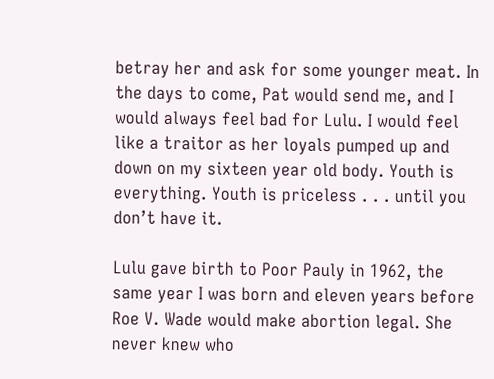betray her and ask for some younger meat. In the days to come, Pat would send me, and I would always feel bad for Lulu. I would feel like a traitor as her loyals pumped up and down on my sixteen year old body. Youth is everything. Youth is priceless . . . until you don’t have it.

Lulu gave birth to Poor Pauly in 1962, the same year I was born and eleven years before Roe V. Wade would make abortion legal. She never knew who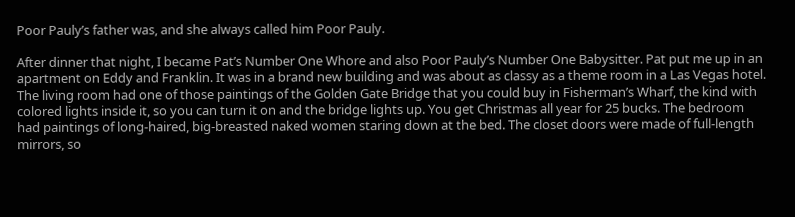Poor Pauly’s father was, and she always called him Poor Pauly.

After dinner that night, I became Pat’s Number One Whore and also Poor Pauly’s Number One Babysitter. Pat put me up in an apartment on Eddy and Franklin. It was in a brand new building and was about as classy as a theme room in a Las Vegas hotel. The living room had one of those paintings of the Golden Gate Bridge that you could buy in Fisherman’s Wharf, the kind with colored lights inside it, so you can turn it on and the bridge lights up. You get Christmas all year for 25 bucks. The bedroom had paintings of long-haired, big-breasted naked women staring down at the bed. The closet doors were made of full-length mirrors, so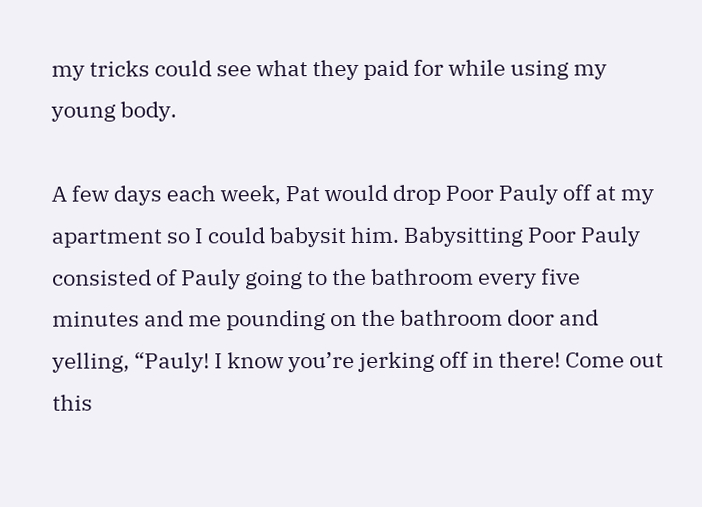my tricks could see what they paid for while using my young body.

A few days each week, Pat would drop Poor Pauly off at my apartment so I could babysit him. Babysitting Poor Pauly consisted of Pauly going to the bathroom every five minutes and me pounding on the bathroom door and yelling, “Pauly! I know you’re jerking off in there! Come out this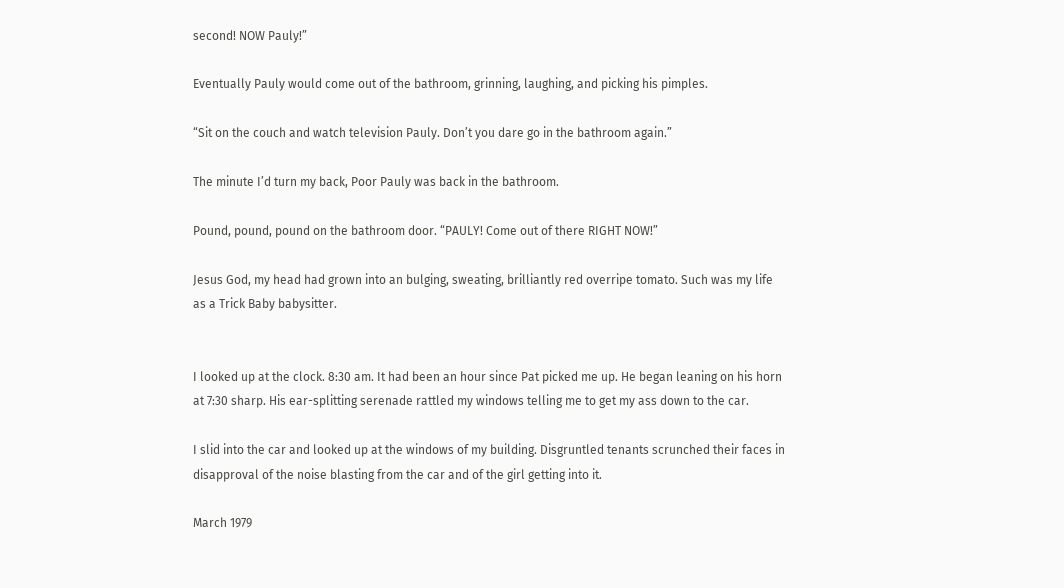second! NOW Pauly!”

Eventually Pauly would come out of the bathroom, grinning, laughing, and picking his pimples.

“Sit on the couch and watch television Pauly. Don’t you dare go in the bathroom again.”

The minute I’d turn my back, Poor Pauly was back in the bathroom.

Pound, pound, pound on the bathroom door. “PAULY! Come out of there RIGHT NOW!”

Jesus God, my head had grown into an bulging, sweating, brilliantly red overripe tomato. Such was my life as a Trick Baby babysitter.


I looked up at the clock. 8:30 am. It had been an hour since Pat picked me up. He began leaning on his horn at 7:30 sharp. His ear-splitting serenade rattled my windows telling me to get my ass down to the car.

I slid into the car and looked up at the windows of my building. Disgruntled tenants scrunched their faces in disapproval of the noise blasting from the car and of the girl getting into it.

March 1979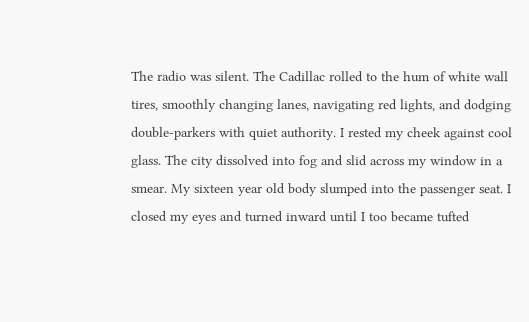The radio was silent. The Cadillac rolled to the hum of white wall tires, smoothly changing lanes, navigating red lights, and dodging double-parkers with quiet authority. I rested my cheek against cool glass. The city dissolved into fog and slid across my window in a smear. My sixteen year old body slumped into the passenger seat. I closed my eyes and turned inward until I too became tufted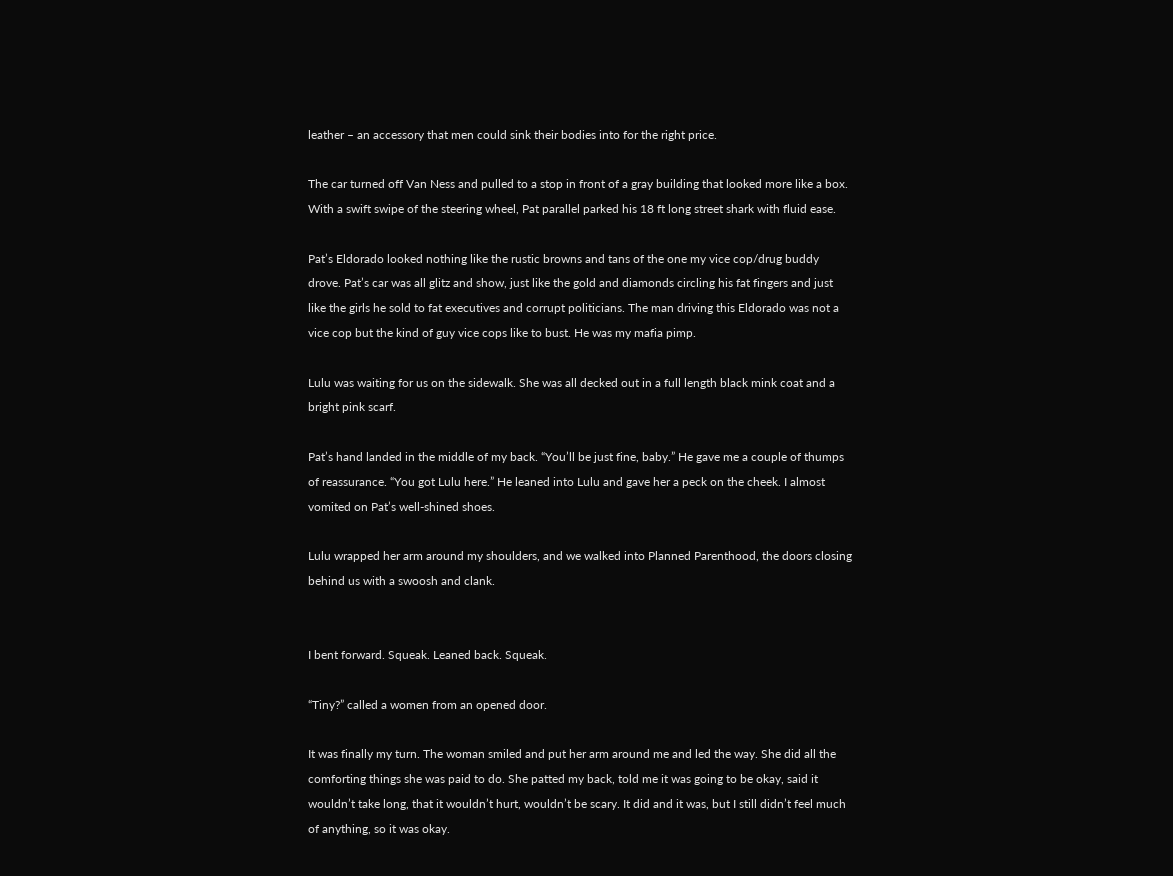leather – an accessory that men could sink their bodies into for the right price.

The car turned off Van Ness and pulled to a stop in front of a gray building that looked more like a box. With a swift swipe of the steering wheel, Pat parallel parked his 18 ft long street shark with fluid ease.

Pat’s Eldorado looked nothing like the rustic browns and tans of the one my vice cop/drug buddy drove. Pat’s car was all glitz and show, just like the gold and diamonds circling his fat fingers and just like the girls he sold to fat executives and corrupt politicians. The man driving this Eldorado was not a vice cop but the kind of guy vice cops like to bust. He was my mafia pimp.

Lulu was waiting for us on the sidewalk. She was all decked out in a full length black mink coat and a bright pink scarf.

Pat’s hand landed in the middle of my back. “You’ll be just fine, baby.” He gave me a couple of thumps of reassurance. “You got Lulu here.” He leaned into Lulu and gave her a peck on the cheek. I almost vomited on Pat’s well-shined shoes.

Lulu wrapped her arm around my shoulders, and we walked into Planned Parenthood, the doors closing behind us with a swoosh and clank.


I bent forward. Squeak. Leaned back. Squeak.

“Tiny?” called a women from an opened door.

It was finally my turn. The woman smiled and put her arm around me and led the way. She did all the comforting things she was paid to do. She patted my back, told me it was going to be okay, said it wouldn’t take long, that it wouldn’t hurt, wouldn’t be scary. It did and it was, but I still didn’t feel much of anything, so it was okay.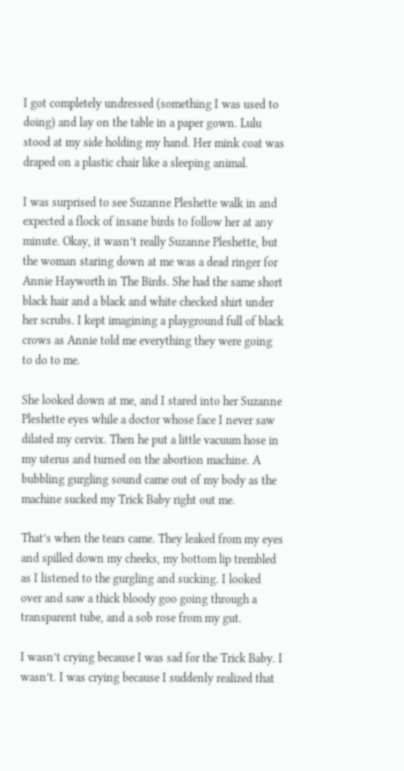I got completely undressed (something I was used to doing) and lay on the table in a paper gown. Lulu stood at my side holding my hand. Her mink coat was draped on a plastic chair like a sleeping animal.

I was surprised to see Suzanne Pleshette walk in and expected a flock of insane birds to follow her at any minute. Okay, it wasn’t really Suzanne Pleshette, but the woman staring down at me was a dead ringer for Annie Hayworth in The Birds. She had the same short black hair and a black and white checked shirt under her scrubs. I kept imagining a playground full of black crows as Annie told me everything they were going to do to me.

She looked down at me, and I stared into her Suzanne Pleshette eyes while a doctor whose face I never saw dilated my cervix. Then he put a little vacuum hose in my uterus and turned on the abortion machine. A bubbling gurgling sound came out of my body as the machine sucked my Trick Baby right out me.

That’s when the tears came. They leaked from my eyes and spilled down my cheeks, my bottom lip trembled as I listened to the gurgling and sucking. I looked over and saw a thick bloody goo going through a transparent tube, and a sob rose from my gut.

I wasn’t crying because I was sad for the Trick Baby. I wasn’t. I was crying because I suddenly realized that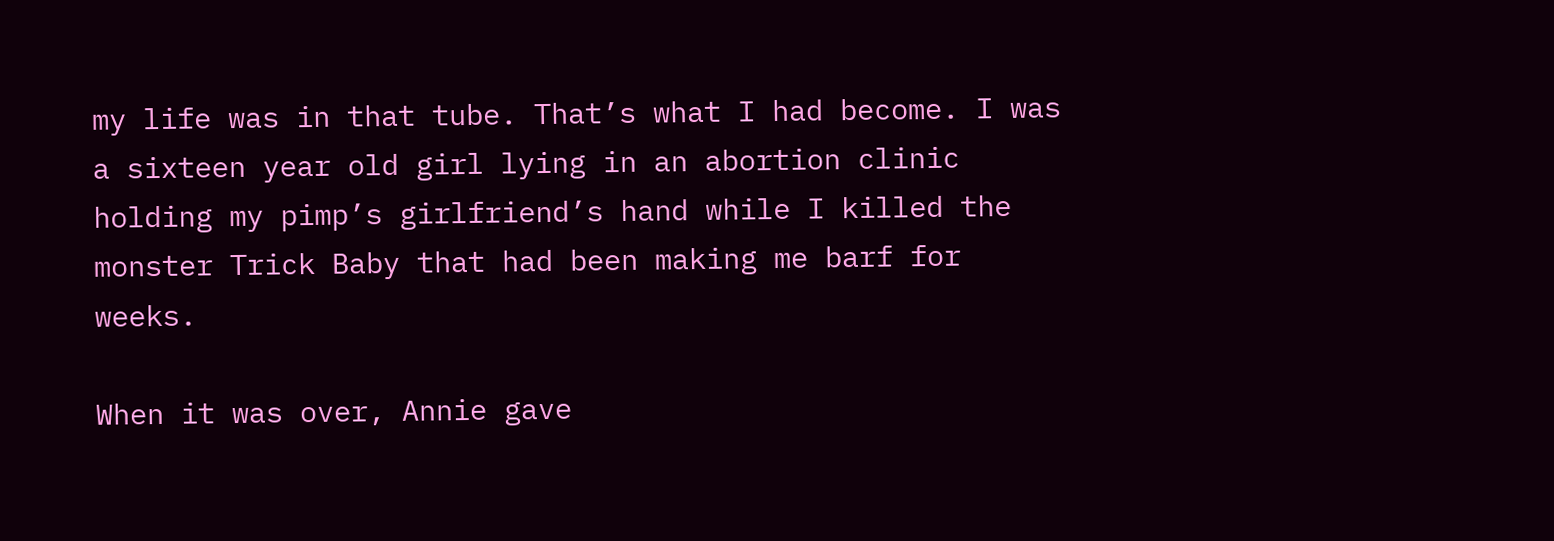my life was in that tube. That’s what I had become. I was a sixteen year old girl lying in an abortion clinic holding my pimp’s girlfriend’s hand while I killed the monster Trick Baby that had been making me barf for weeks.

When it was over, Annie gave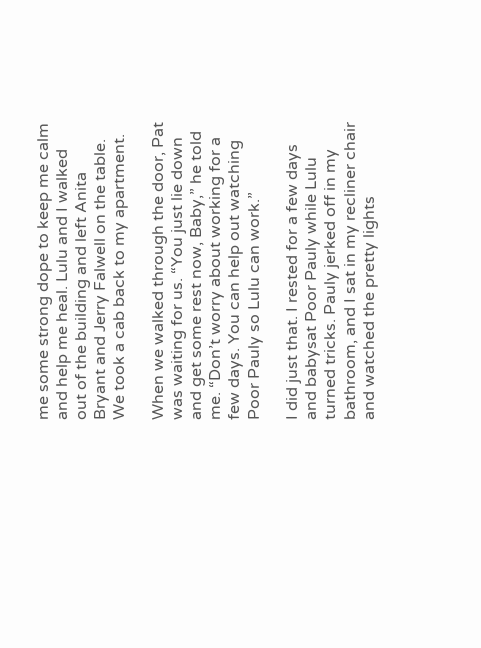me some strong dope to keep me calm and help me heal. Lulu and I walked out of the building and left Anita Bryant and Jerry Falwell on the table. We took a cab back to my apartment.

When we walked through the door, Pat was waiting for us. “You just lie down and get some rest now, Baby,” he told me. “Don’t worry about working for a few days. You can help out watching Poor Pauly so Lulu can work.”

I did just that. I rested for a few days and babysat Poor Pauly while Lulu turned tricks. Pauly jerked off in my bathroom, and I sat in my recliner chair and watched the pretty lights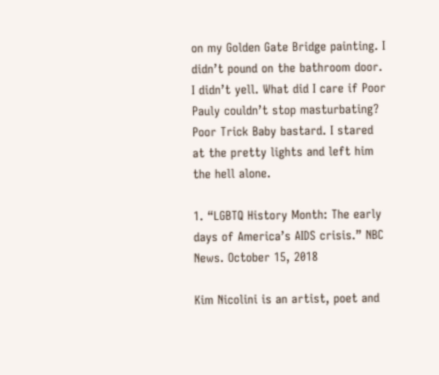on my Golden Gate Bridge painting. I didn’t pound on the bathroom door. I didn’t yell. What did I care if Poor Pauly couldn’t stop masturbating? Poor Trick Baby bastard. I stared at the pretty lights and left him the hell alone.

1. “LGBTQ History Month: The early days of America’s AIDS crisis.” NBC News. October 15, 2018

Kim Nicolini is an artist, poet and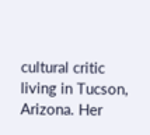cultural critic living in Tucson, Arizona. Her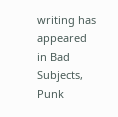writing has appeared in Bad Subjects, Punk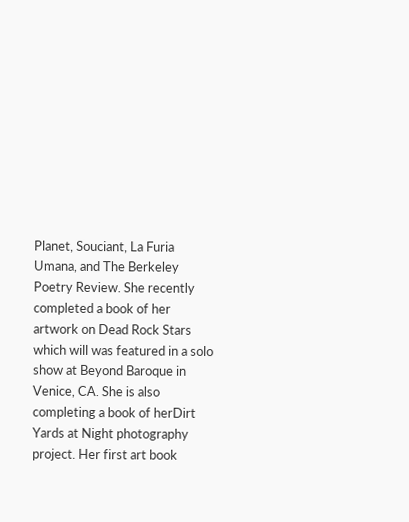Planet, Souciant, La Furia Umana, and The Berkeley Poetry Review. She recently completed a book of her artwork on Dead Rock Stars which will was featured in a solo show at Beyond Baroque in Venice, CA. She is also completing a book of herDirt Yards at Night photography project. Her first art book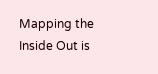Mapping the Inside Out is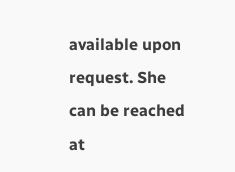available upon request. She can be reached at